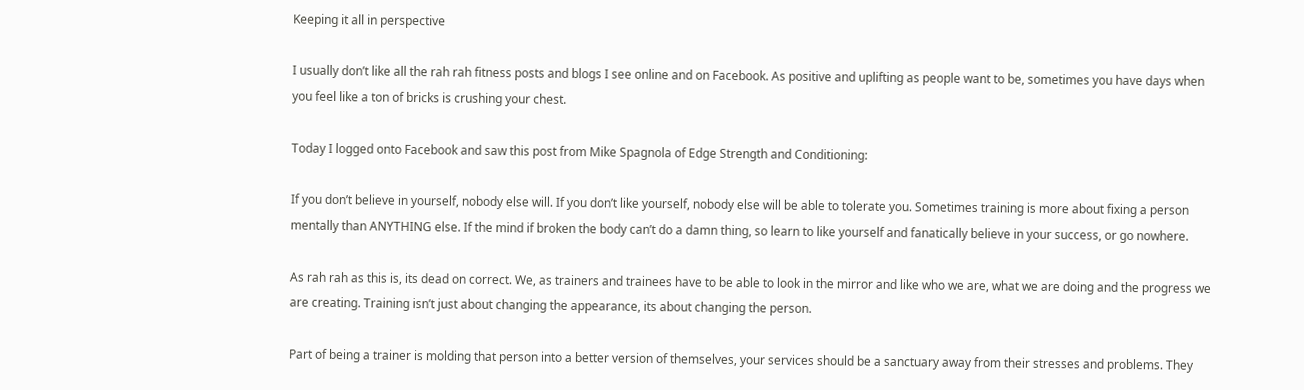Keeping it all in perspective

I usually don’t like all the rah rah fitness posts and blogs I see online and on Facebook. As positive and uplifting as people want to be, sometimes you have days when you feel like a ton of bricks is crushing your chest.

Today I logged onto Facebook and saw this post from Mike Spagnola of Edge Strength and Conditioning:

If you don’t believe in yourself, nobody else will. If you don’t like yourself, nobody else will be able to tolerate you. Sometimes training is more about fixing a person mentally than ANYTHING else. If the mind if broken the body can’t do a damn thing, so learn to like yourself and fanatically believe in your success, or go nowhere.

As rah rah as this is, its dead on correct. We, as trainers and trainees have to be able to look in the mirror and like who we are, what we are doing and the progress we are creating. Training isn’t just about changing the appearance, its about changing the person.

Part of being a trainer is molding that person into a better version of themselves, your services should be a sanctuary away from their stresses and problems. They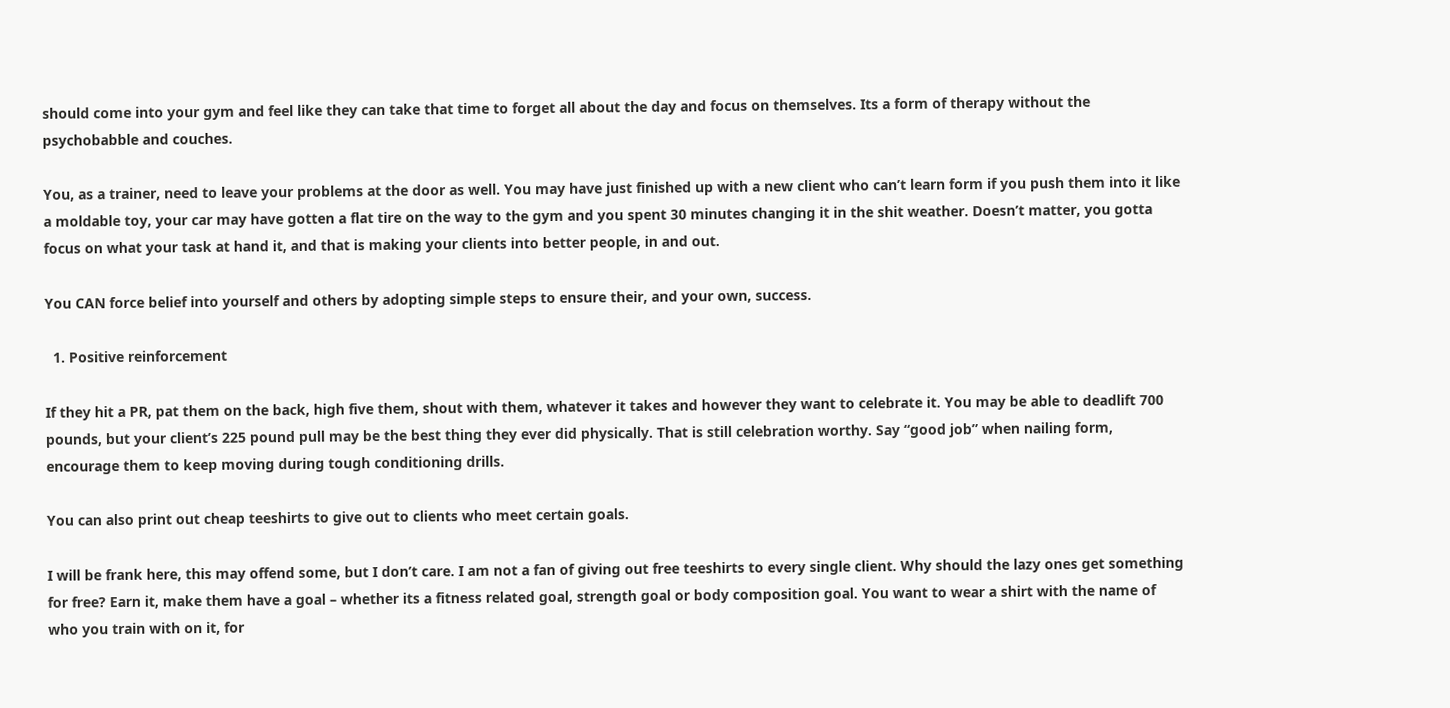should come into your gym and feel like they can take that time to forget all about the day and focus on themselves. Its a form of therapy without the psychobabble and couches.

You, as a trainer, need to leave your problems at the door as well. You may have just finished up with a new client who can’t learn form if you push them into it like a moldable toy, your car may have gotten a flat tire on the way to the gym and you spent 30 minutes changing it in the shit weather. Doesn’t matter, you gotta focus on what your task at hand it, and that is making your clients into better people, in and out.

You CAN force belief into yourself and others by adopting simple steps to ensure their, and your own, success.

  1. Positive reinforcement

If they hit a PR, pat them on the back, high five them, shout with them, whatever it takes and however they want to celebrate it. You may be able to deadlift 700 pounds, but your client’s 225 pound pull may be the best thing they ever did physically. That is still celebration worthy. Say “good job” when nailing form, encourage them to keep moving during tough conditioning drills.

You can also print out cheap teeshirts to give out to clients who meet certain goals.

I will be frank here, this may offend some, but I don’t care. I am not a fan of giving out free teeshirts to every single client. Why should the lazy ones get something for free? Earn it, make them have a goal – whether its a fitness related goal, strength goal or body composition goal. You want to wear a shirt with the name of who you train with on it, for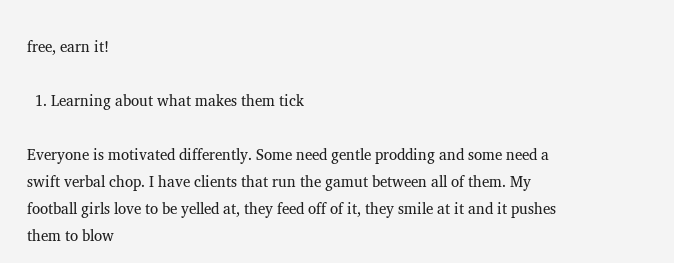free, earn it!

  1. Learning about what makes them tick

Everyone is motivated differently. Some need gentle prodding and some need a swift verbal chop. I have clients that run the gamut between all of them. My football girls love to be yelled at, they feed off of it, they smile at it and it pushes them to blow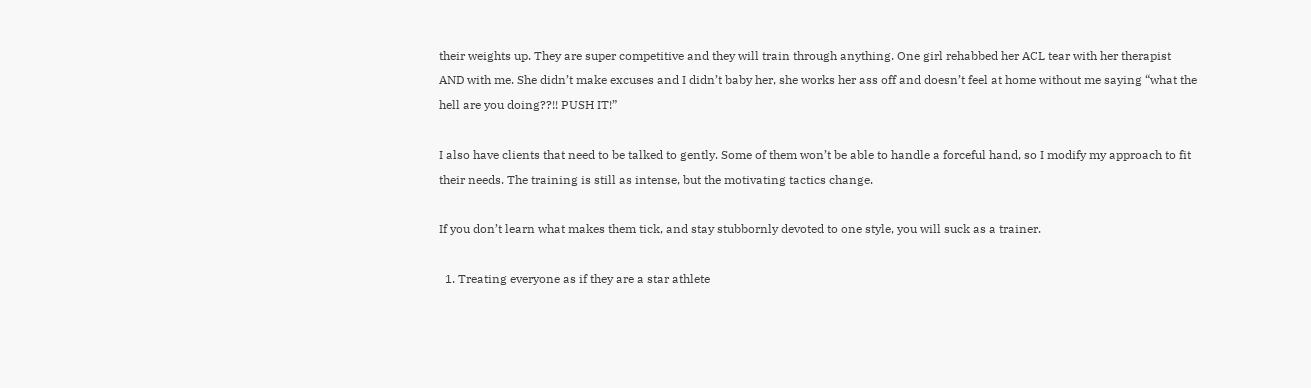their weights up. They are super competitive and they will train through anything. One girl rehabbed her ACL tear with her therapist AND with me. She didn’t make excuses and I didn’t baby her, she works her ass off and doesn’t feel at home without me saying “what the hell are you doing??!! PUSH IT!”

I also have clients that need to be talked to gently. Some of them won’t be able to handle a forceful hand, so I modify my approach to fit their needs. The training is still as intense, but the motivating tactics change.

If you don’t learn what makes them tick, and stay stubbornly devoted to one style, you will suck as a trainer.

  1. Treating everyone as if they are a star athlete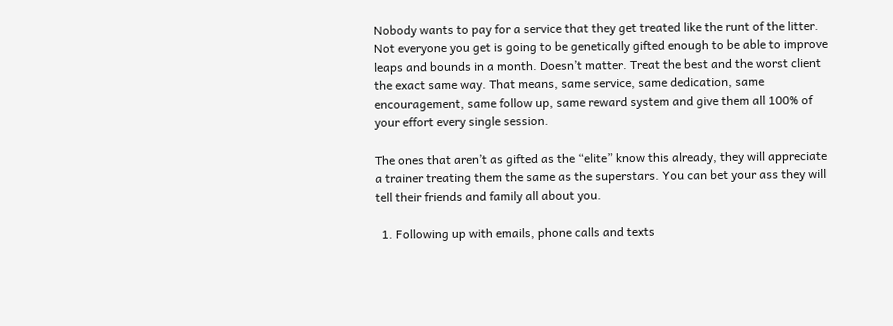Nobody wants to pay for a service that they get treated like the runt of the litter. Not everyone you get is going to be genetically gifted enough to be able to improve leaps and bounds in a month. Doesn’t matter. Treat the best and the worst client the exact same way. That means, same service, same dedication, same encouragement, same follow up, same reward system and give them all 100% of your effort every single session.

The ones that aren’t as gifted as the “elite” know this already, they will appreciate a trainer treating them the same as the superstars. You can bet your ass they will tell their friends and family all about you.

  1. Following up with emails, phone calls and texts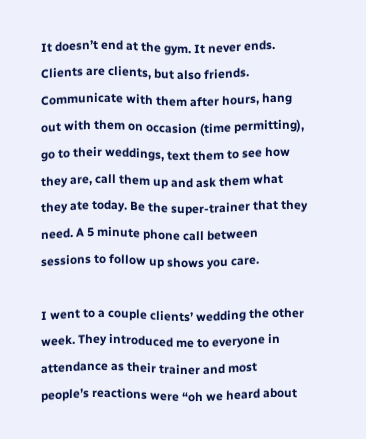It doesn’t end at the gym. It never ends. Clients are clients, but also friends. Communicate with them after hours, hang out with them on occasion (time permitting), go to their weddings, text them to see how they are, call them up and ask them what they ate today. Be the super-trainer that they need. A 5 minute phone call between sessions to follow up shows you care.

I went to a couple clients’ wedding the other week. They introduced me to everyone in attendance as their trainer and most people’s reactions were “oh we heard about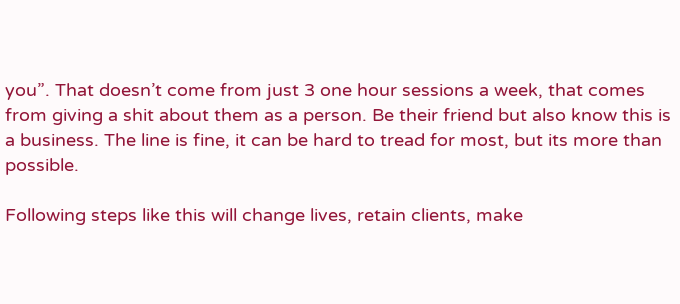you”. That doesn’t come from just 3 one hour sessions a week, that comes from giving a shit about them as a person. Be their friend but also know this is a business. The line is fine, it can be hard to tread for most, but its more than possible.

Following steps like this will change lives, retain clients, make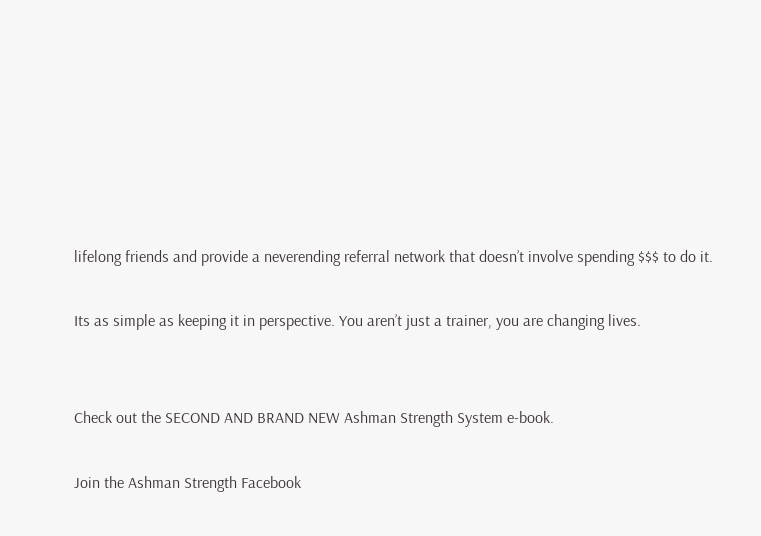lifelong friends and provide a neverending referral network that doesn’t involve spending $$$ to do it.

Its as simple as keeping it in perspective. You aren’t just a trainer, you are changing lives.


Check out the SECOND AND BRAND NEW Ashman Strength System e-book.

Join the Ashman Strength Facebook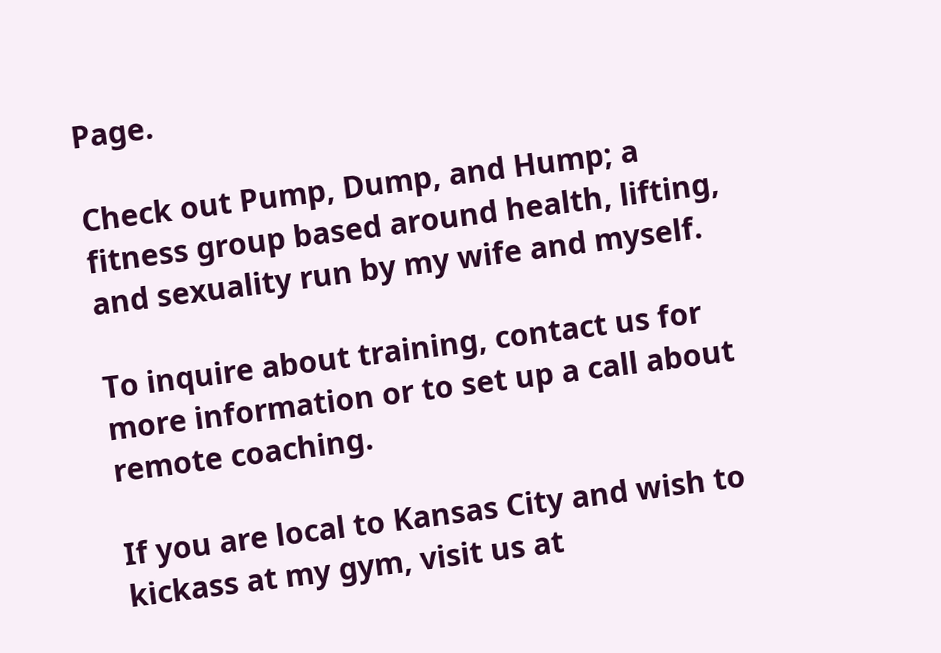Page.

Check out Pump, Dump, and Hump; a fitness group based around health, lifting, and sexuality run by my wife and myself.

To inquire about training, contact us for more information or to set up a call about remote coaching.

If you are local to Kansas City and wish to kickass at my gym, visit us at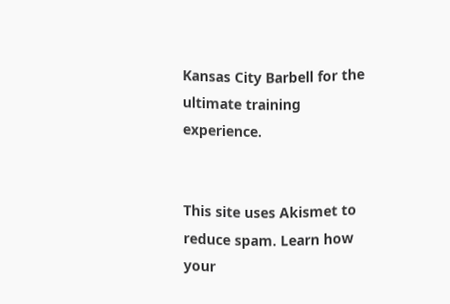Kansas City Barbell for the ultimate training experience.


This site uses Akismet to reduce spam. Learn how your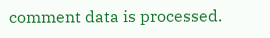comment data is processed.